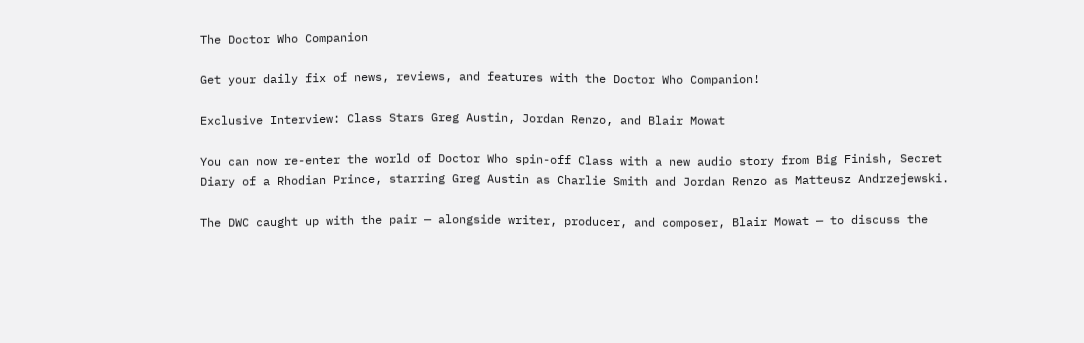The Doctor Who Companion

Get your daily fix of news, reviews, and features with the Doctor Who Companion!

Exclusive Interview: Class Stars Greg Austin, Jordan Renzo, and Blair Mowat

You can now re-enter the world of Doctor Who spin-off Class with a new audio story from Big Finish, Secret Diary of a Rhodian Prince, starring Greg Austin as Charlie Smith and Jordan Renzo as Matteusz Andrzejewski.

The DWC caught up with the pair — alongside writer, producer, and composer, Blair Mowat — to discuss the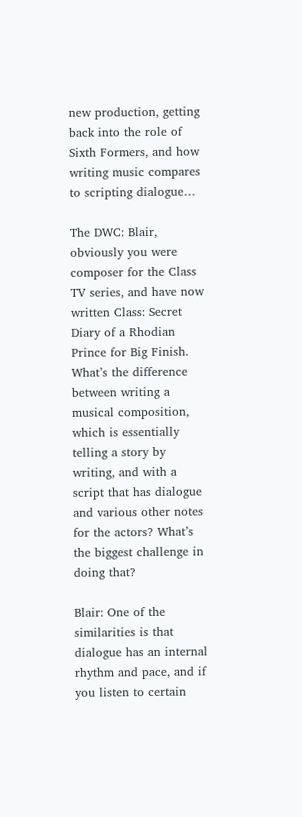new production, getting back into the role of Sixth Formers, and how writing music compares to scripting dialogue…

The DWC: Blair, obviously you were composer for the Class TV series, and have now written Class: Secret Diary of a Rhodian Prince for Big Finish. What’s the difference between writing a musical composition, which is essentially telling a story by writing, and with a script that has dialogue and various other notes for the actors? What’s the biggest challenge in doing that?

Blair: One of the similarities is that dialogue has an internal rhythm and pace, and if you listen to certain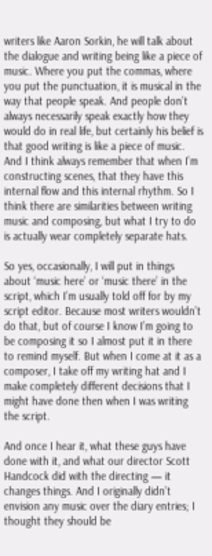writers like Aaron Sorkin, he will talk about the dialogue and writing being like a piece of music. Where you put the commas, where you put the punctuation, it is musical in the way that people speak. And people don’t always necessarily speak exactly how they would do in real life, but certainly his belief is that good writing is like a piece of music. And I think always remember that when I’m constructing scenes, that they have this internal flow and this internal rhythm. So I think there are similarities between writing music and composing, but what I try to do is actually wear completely separate hats.

So yes, occasionally, I will put in things about ‘music here’ or ‘music there’ in the script, which I’m usually told off for by my script editor. Because most writers wouldn’t do that, but of course I know I’m going to be composing it so I almost put it in there to remind myself. But when I come at it as a composer, I take off my writing hat and I make completely different decisions that I might have done then when I was writing the script.

And once I hear it, what these guys have done with it, and what our director Scott Handcock did with the directing — it changes things. And I originally didn’t envision any music over the diary entries; I thought they should be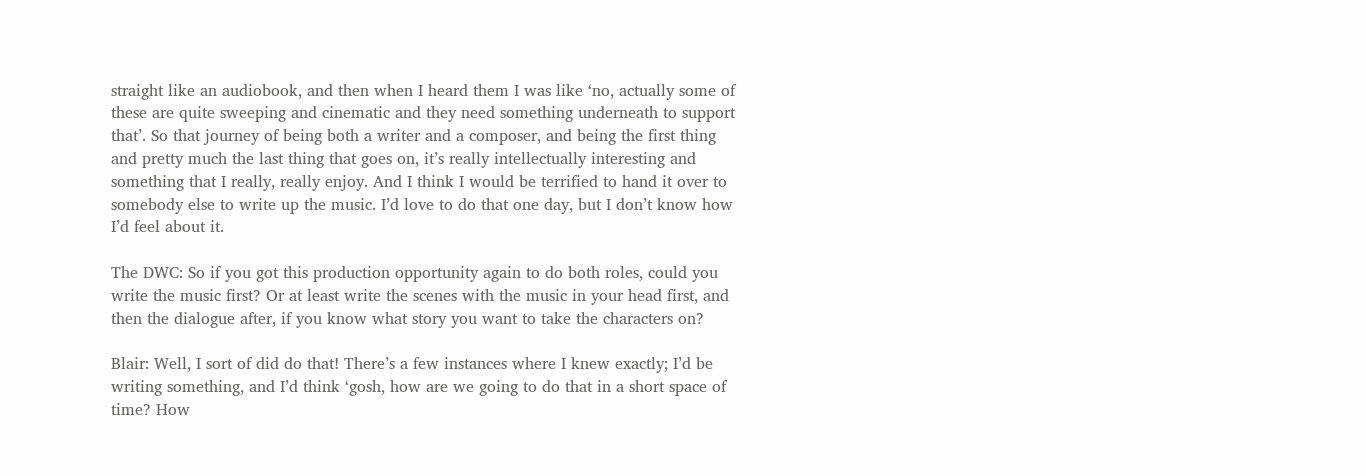straight like an audiobook, and then when I heard them I was like ‘no, actually some of these are quite sweeping and cinematic and they need something underneath to support that’. So that journey of being both a writer and a composer, and being the first thing and pretty much the last thing that goes on, it’s really intellectually interesting and something that I really, really enjoy. And I think I would be terrified to hand it over to somebody else to write up the music. I’d love to do that one day, but I don’t know how I’d feel about it.

The DWC: So if you got this production opportunity again to do both roles, could you write the music first? Or at least write the scenes with the music in your head first, and then the dialogue after, if you know what story you want to take the characters on?

Blair: Well, I sort of did do that! There’s a few instances where I knew exactly; I’d be writing something, and I’d think ‘gosh, how are we going to do that in a short space of time? How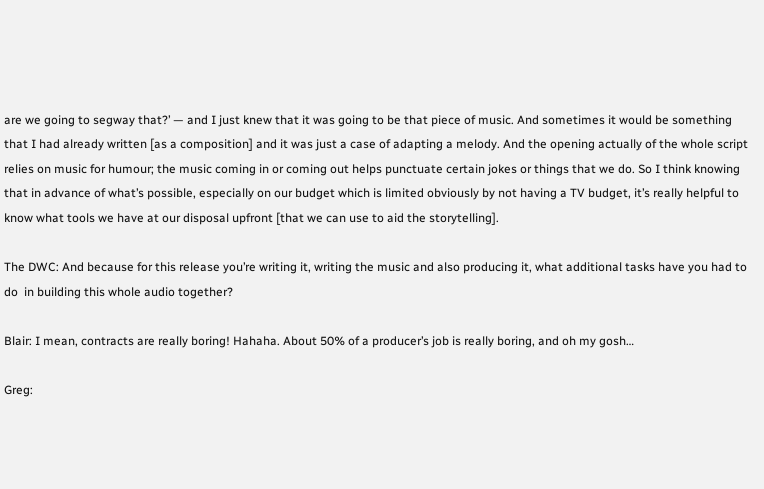are we going to segway that?’ — and I just knew that it was going to be that piece of music. And sometimes it would be something that I had already written [as a composition] and it was just a case of adapting a melody. And the opening actually of the whole script relies on music for humour; the music coming in or coming out helps punctuate certain jokes or things that we do. So I think knowing that in advance of what’s possible, especially on our budget which is limited obviously by not having a TV budget, it’s really helpful to know what tools we have at our disposal upfront [that we can use to aid the storytelling].

The DWC: And because for this release you’re writing it, writing the music and also producing it, what additional tasks have you had to do  in building this whole audio together?

Blair: I mean, contracts are really boring! Hahaha. About 50% of a producer’s job is really boring, and oh my gosh…

Greg: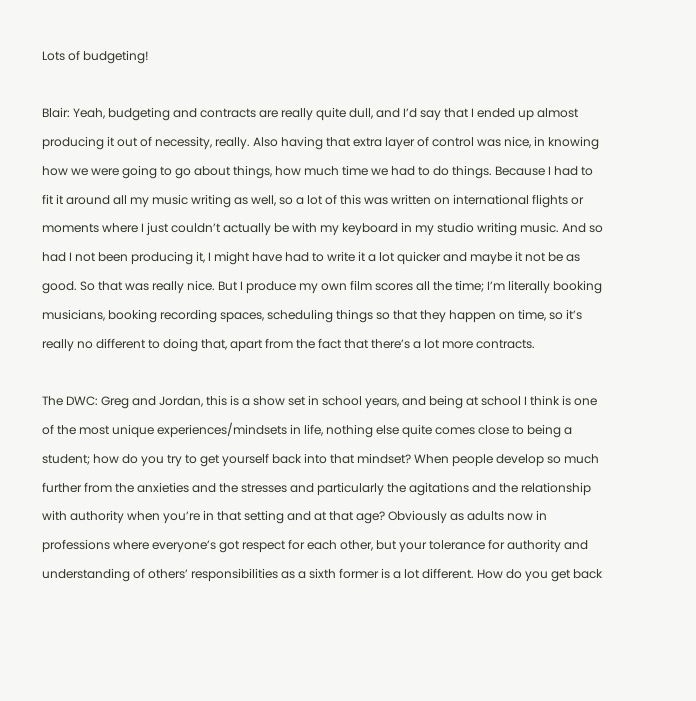Lots of budgeting!

Blair: Yeah, budgeting and contracts are really quite dull, and I’d say that I ended up almost producing it out of necessity, really. Also having that extra layer of control was nice, in knowing how we were going to go about things, how much time we had to do things. Because I had to fit it around all my music writing as well, so a lot of this was written on international flights or moments where I just couldn’t actually be with my keyboard in my studio writing music. And so had I not been producing it, I might have had to write it a lot quicker and maybe it not be as good. So that was really nice. But I produce my own film scores all the time; I’m literally booking musicians, booking recording spaces, scheduling things so that they happen on time, so it’s really no different to doing that, apart from the fact that there’s a lot more contracts.

The DWC: Greg and Jordan, this is a show set in school years, and being at school I think is one of the most unique experiences/mindsets in life, nothing else quite comes close to being a student; how do you try to get yourself back into that mindset? When people develop so much further from the anxieties and the stresses and particularly the agitations and the relationship with authority when you’re in that setting and at that age? Obviously as adults now in professions where everyone’s got respect for each other, but your tolerance for authority and understanding of others’ responsibilities as a sixth former is a lot different. How do you get back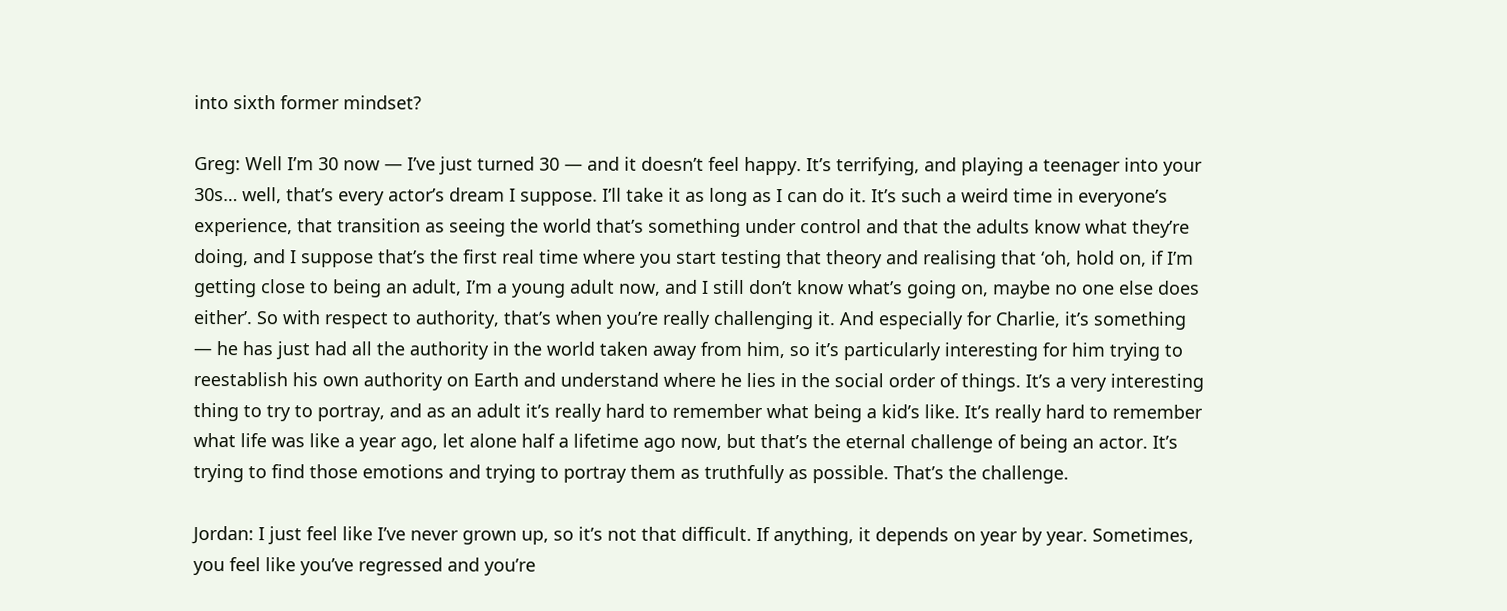into sixth former mindset?

Greg: Well I’m 30 now — I’ve just turned 30 — and it doesn’t feel happy. It’s terrifying, and playing a teenager into your 30s… well, that’s every actor’s dream I suppose. I’ll take it as long as I can do it. It’s such a weird time in everyone’s experience, that transition as seeing the world that’s something under control and that the adults know what they’re doing, and I suppose that’s the first real time where you start testing that theory and realising that ‘oh, hold on, if I’m getting close to being an adult, I’m a young adult now, and I still don’t know what’s going on, maybe no one else does either’. So with respect to authority, that’s when you’re really challenging it. And especially for Charlie, it’s something — he has just had all the authority in the world taken away from him, so it’s particularly interesting for him trying to reestablish his own authority on Earth and understand where he lies in the social order of things. It’s a very interesting thing to try to portray, and as an adult it’s really hard to remember what being a kid’s like. It’s really hard to remember what life was like a year ago, let alone half a lifetime ago now, but that’s the eternal challenge of being an actor. It’s trying to find those emotions and trying to portray them as truthfully as possible. That’s the challenge.

Jordan: I just feel like I’ve never grown up, so it’s not that difficult. If anything, it depends on year by year. Sometimes, you feel like you’ve regressed and you’re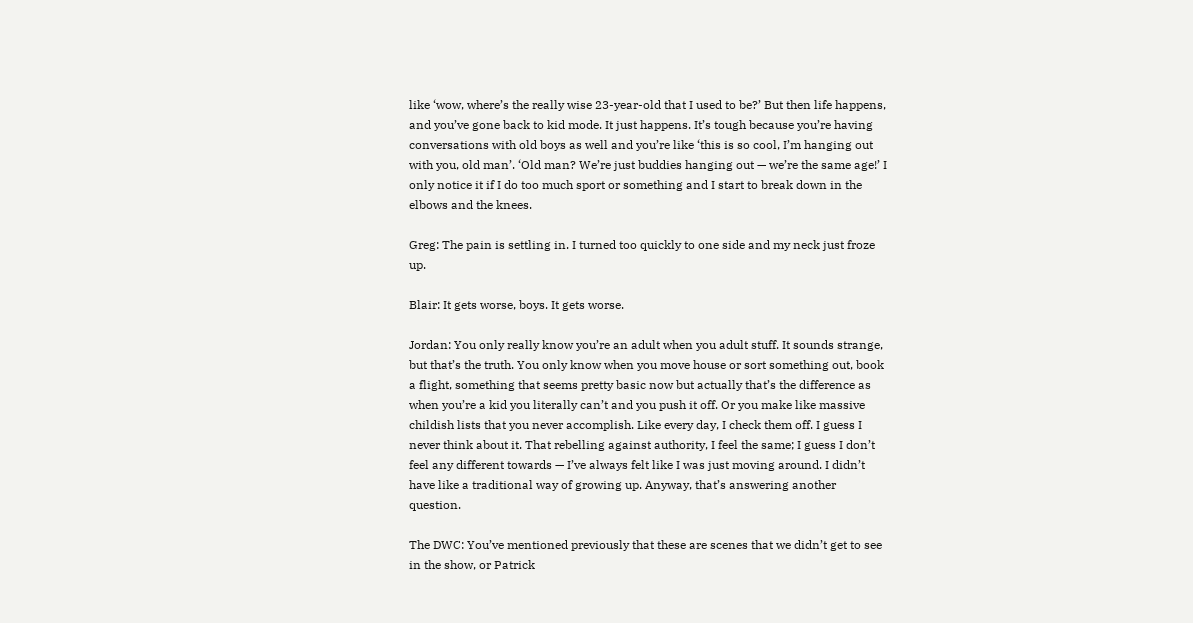like ‘wow, where’s the really wise 23-year-old that I used to be?’ But then life happens, and you’ve gone back to kid mode. It just happens. It’s tough because you’re having conversations with old boys as well and you’re like ‘this is so cool, I’m hanging out with you, old man’. ‘Old man? We’re just buddies hanging out — we’re the same age!’ I only notice it if I do too much sport or something and I start to break down in the elbows and the knees.

Greg: The pain is settling in. I turned too quickly to one side and my neck just froze up.

Blair: It gets worse, boys. It gets worse.

Jordan: You only really know you’re an adult when you adult stuff. It sounds strange, but that’s the truth. You only know when you move house or sort something out, book a flight, something that seems pretty basic now but actually that’s the difference as when you’re a kid you literally can’t and you push it off. Or you make like massive childish lists that you never accomplish. Like every day, I check them off. I guess I never think about it. That rebelling against authority, I feel the same; I guess I don’t feel any different towards — I’ve always felt like I was just moving around. I didn’t have like a traditional way of growing up. Anyway, that’s answering another question.

The DWC: You’ve mentioned previously that these are scenes that we didn’t get to see in the show, or Patrick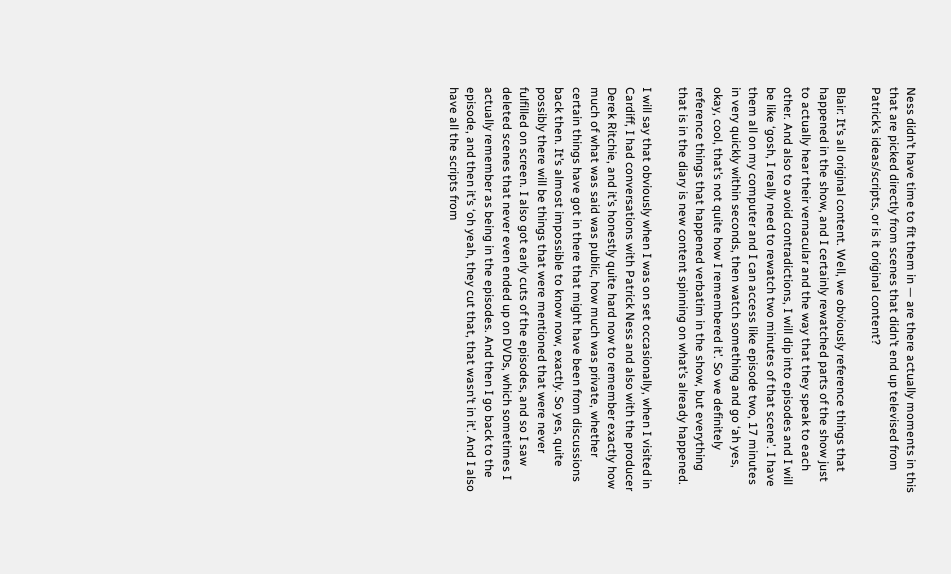Ness didn’t have time to fit them in — are there actually moments in this that are picked directly from scenes that didn’t end up televised from Patrick’s ideas/scripts, or is it original content?

Blair: It’s all original content. Well, we obviously reference things that happened in the show, and I certainly rewatched parts of the show just to actually hear their vernacular and the way that they speak to each other. And also to avoid contradictions, I will dip into episodes and I will be like ‘gosh, I really need to rewatch two minutes of that scene’. I have them all on my computer and I can access like episode two, 17 minutes in very quickly within seconds, then watch something and go ‘ah yes, okay, cool, that’s not quite how I remembered it’. So we definitely reference things that happened verbatim in the show, but everything that is in the diary is new content spinning on what’s already happened.

I will say that obviously when I was on set occasionally, when I visited in Cardiff, I had conversations with Patrick Ness and also with the producer Derek Ritchie, and it’s honestly quite hard now to remember exactly how much of what was said was public, how much was private, whether certain things have got in there that might have been from discussions back then. It’s almost impossible to know now, exactly. So yes, quite possibly there will be things that were mentioned that were never fulfilled on screen. I also got early cuts of the episodes, and so I saw deleted scenes that never even ended up on DVDs, which sometimes I actually remember as being in the episodes. And then I go back to the episode, and then it’s ‘oh yeah, they cut that, that wasn’t in it’. And I also have all the scripts from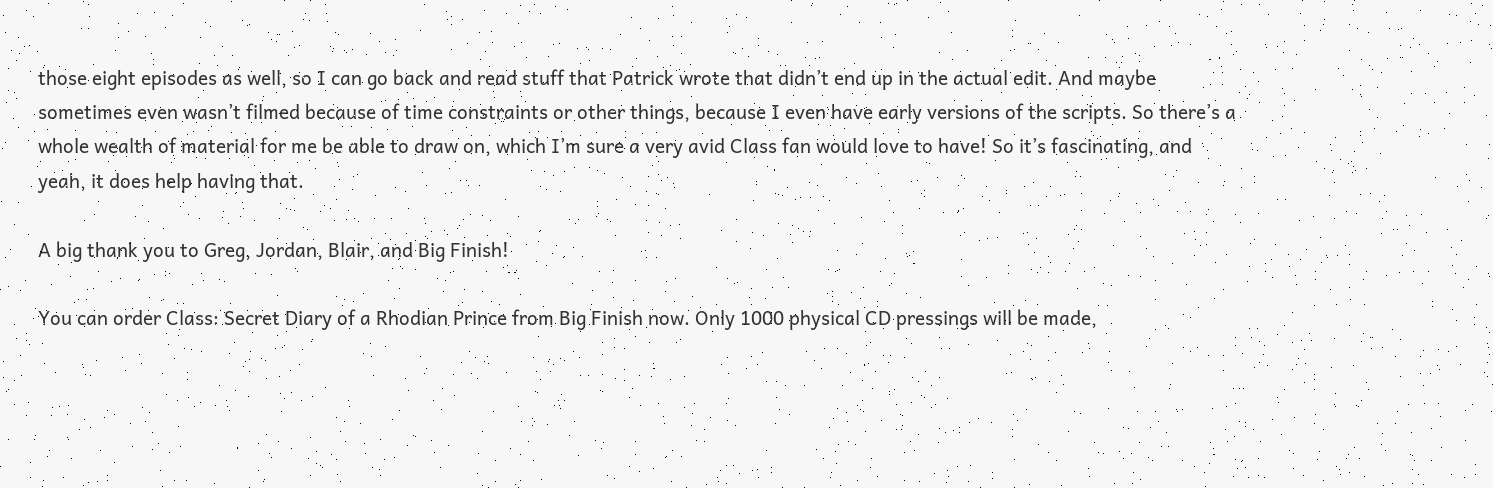those eight episodes as well, so I can go back and read stuff that Patrick wrote that didn’t end up in the actual edit. And maybe sometimes even wasn’t filmed because of time constraints or other things, because I even have early versions of the scripts. So there’s a whole wealth of material for me be able to draw on, which I’m sure a very avid Class fan would love to have! So it’s fascinating, and yeah, it does help having that.

A big thank you to Greg, Jordan, Blair, and Big Finish!

You can order Class: Secret Diary of a Rhodian Prince from Big Finish now. Only 1000 physical CD pressings will be made,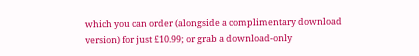which you can order (alongside a complimentary download version) for just £10.99; or grab a download-only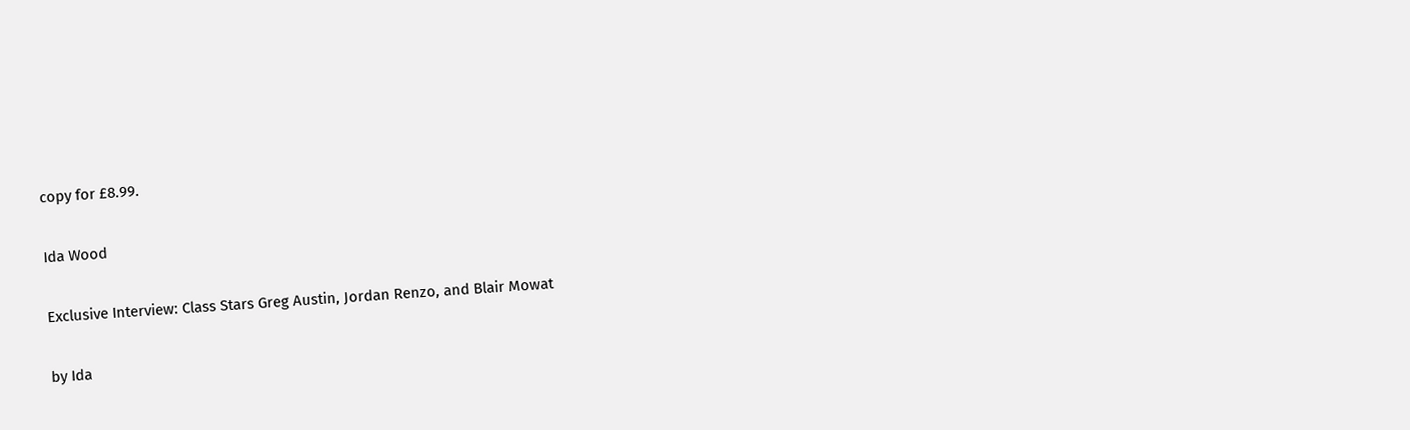copy for £8.99.

Ida Wood

Exclusive Interview: Class Stars Greg Austin, Jordan Renzo, and Blair Mowat

by Ida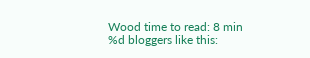Wood time to read: 8 min
%d bloggers like this: